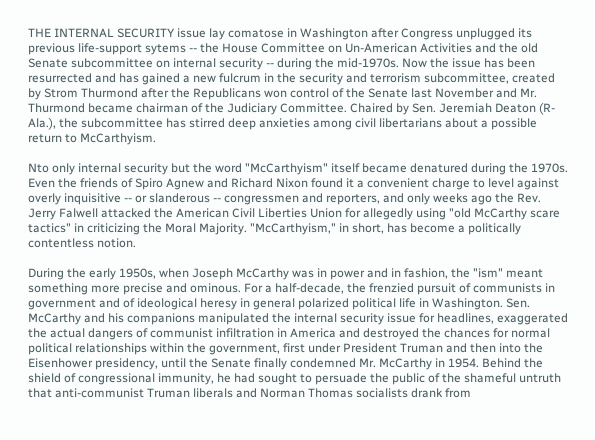THE INTERNAL SECURITY issue lay comatose in Washington after Congress unplugged its previous life-support sytems -- the House Committee on Un-American Activities and the old Senate subcommittee on internal security -- during the mid-1970s. Now the issue has been resurrected and has gained a new fulcrum in the security and terrorism subcommittee, created by Strom Thurmond after the Republicans won control of the Senate last November and Mr. Thurmond became chairman of the Judiciary Committee. Chaired by Sen. Jeremiah Deaton (R-Ala.), the subcommittee has stirred deep anxieties among civil libertarians about a possible return to McCarthyism.

Nto only internal security but the word "McCarthyism" itself became denatured during the 1970s. Even the friends of Spiro Agnew and Richard Nixon found it a convenient charge to level against overly inquisitive -- or slanderous -- congressmen and reporters, and only weeks ago the Rev. Jerry Falwell attacked the American Civil Liberties Union for allegedly using "old McCarthy scare tactics" in criticizing the Moral Majority. "McCarthyism," in short, has become a politically contentless notion.

During the early 1950s, when Joseph McCarthy was in power and in fashion, the "ism" meant something more precise and ominous. For a half-decade, the frenzied pursuit of communists in government and of ideological heresy in general polarized political life in Washington. Sen. McCarthy and his companions manipulated the internal security issue for headlines, exaggerated the actual dangers of communist infiltration in America and destroyed the chances for normal political relationships within the government, first under President Truman and then into the Eisenhower presidency, until the Senate finally condemned Mr. McCarthy in 1954. Behind the shield of congressional immunity, he had sought to persuade the public of the shameful untruth that anti-communist Truman liberals and Norman Thomas socialists drank from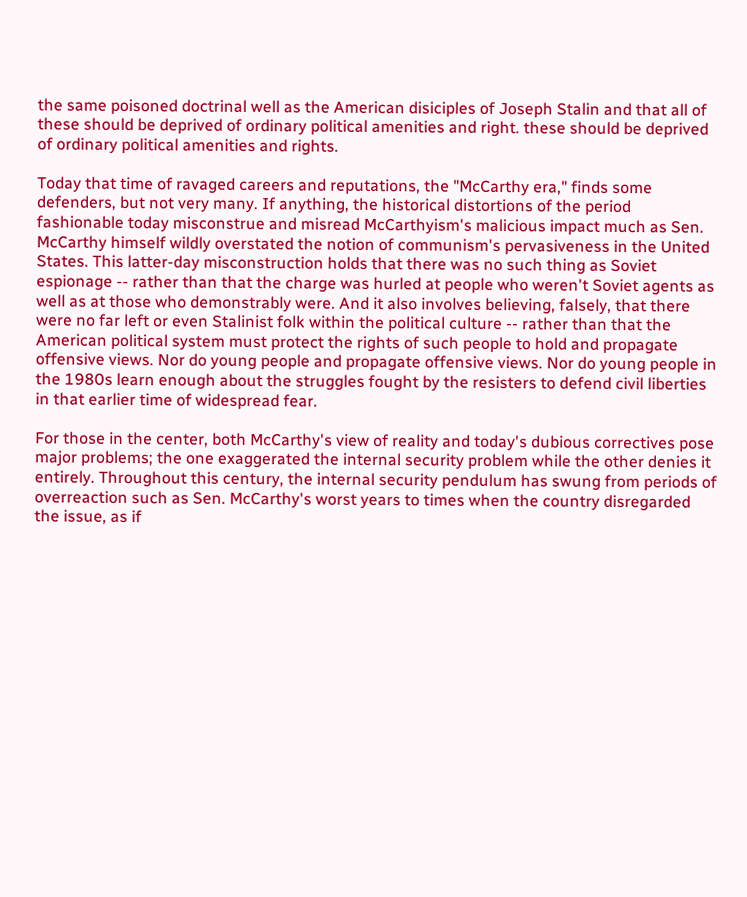the same poisoned doctrinal well as the American disiciples of Joseph Stalin and that all of these should be deprived of ordinary political amenities and right. these should be deprived of ordinary political amenities and rights.

Today that time of ravaged careers and reputations, the "McCarthy era," finds some defenders, but not very many. If anything, the historical distortions of the period fashionable today misconstrue and misread McCarthyism's malicious impact much as Sen. McCarthy himself wildly overstated the notion of communism's pervasiveness in the United States. This latter-day misconstruction holds that there was no such thing as Soviet espionage -- rather than that the charge was hurled at people who weren't Soviet agents as well as at those who demonstrably were. And it also involves believing, falsely, that there were no far left or even Stalinist folk within the political culture -- rather than that the American political system must protect the rights of such people to hold and propagate offensive views. Nor do young people and propagate offensive views. Nor do young people in the 1980s learn enough about the struggles fought by the resisters to defend civil liberties in that earlier time of widespread fear.

For those in the center, both McCarthy's view of reality and today's dubious correctives pose major problems; the one exaggerated the internal security problem while the other denies it entirely. Throughout this century, the internal security pendulum has swung from periods of overreaction such as Sen. McCarthy's worst years to times when the country disregarded the issue, as if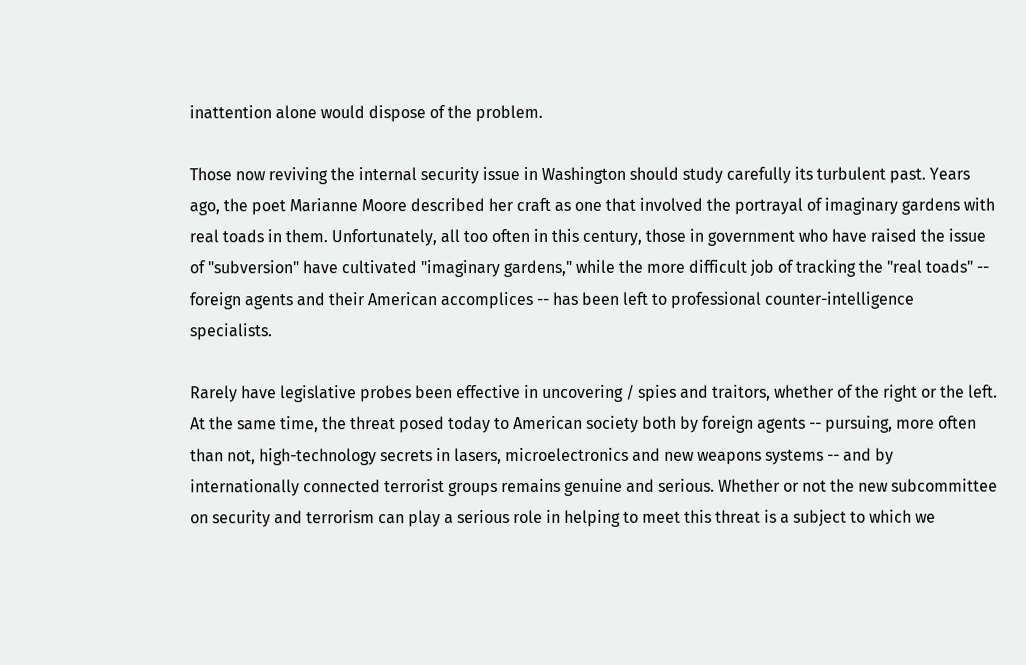inattention alone would dispose of the problem.

Those now reviving the internal security issue in Washington should study carefully its turbulent past. Years ago, the poet Marianne Moore described her craft as one that involved the portrayal of imaginary gardens with real toads in them. Unfortunately, all too often in this century, those in government who have raised the issue of "subversion" have cultivated "imaginary gardens," while the more difficult job of tracking the "real toads" -- foreign agents and their American accomplices -- has been left to professional counter-intelligence specialists.

Rarely have legislative probes been effective in uncovering / spies and traitors, whether of the right or the left. At the same time, the threat posed today to American society both by foreign agents -- pursuing, more often than not, high-technology secrets in lasers, microelectronics and new weapons systems -- and by internationally connected terrorist groups remains genuine and serious. Whether or not the new subcommittee on security and terrorism can play a serious role in helping to meet this threat is a subject to which we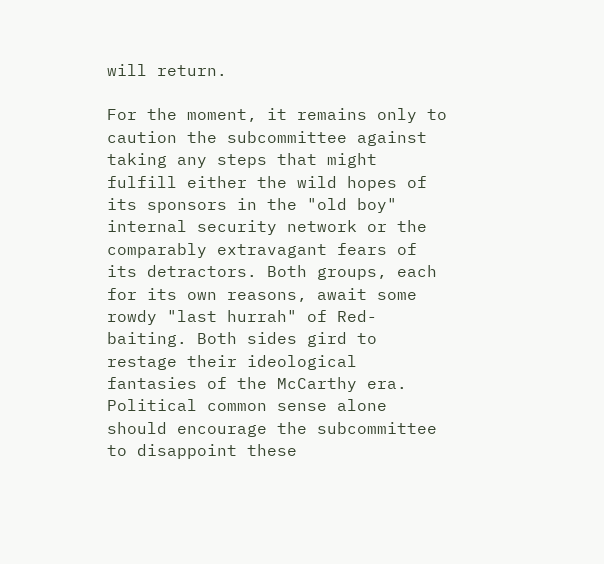will return.

For the moment, it remains only to caution the subcommittee against taking any steps that might fulfill either the wild hopes of its sponsors in the "old boy" internal security network or the comparably extravagant fears of its detractors. Both groups, each for its own reasons, await some rowdy "last hurrah" of Red-baiting. Both sides gird to restage their ideological fantasies of the McCarthy era. Political common sense alone should encourage the subcommittee to disappoint these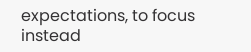expectations, to focus instead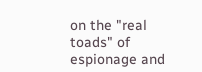on the "real toads" of espionage and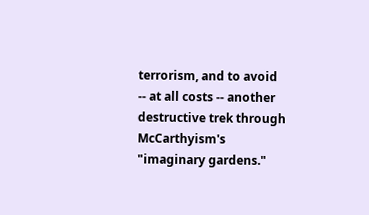terrorism, and to avoid -- at all costs -- another destructive trek through McCarthyism's "imaginary gardens."